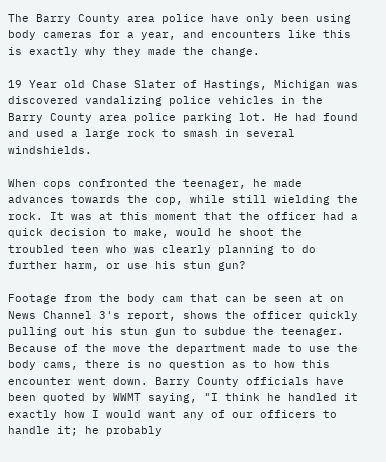The Barry County area police have only been using body cameras for a year, and encounters like this is exactly why they made the change.

19 Year old Chase Slater of Hastings, Michigan was discovered vandalizing police vehicles in the Barry County area police parking lot. He had found and used a large rock to smash in several windshields.

When cops confronted the teenager, he made advances towards the cop, while still wielding the rock. It was at this moment that the officer had a quick decision to make, would he shoot the troubled teen who was clearly planning to do further harm, or use his stun gun?

Footage from the body cam that can be seen at on News Channel 3's report, shows the officer quickly pulling out his stun gun to subdue the teenager. Because of the move the department made to use the body cams, there is no question as to how this encounter went down. Barry County officials have been quoted by WWMT saying, "I think he handled it exactly how I would want any of our officers to handle it; he probably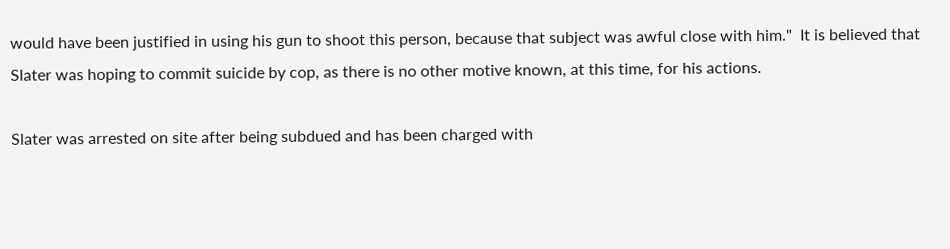would have been justified in using his gun to shoot this person, because that subject was awful close with him."  It is believed that Slater was hoping to commit suicide by cop, as there is no other motive known, at this time, for his actions.

Slater was arrested on site after being subdued and has been charged with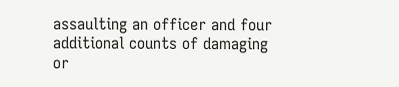assaulting an officer and four additional counts of damaging or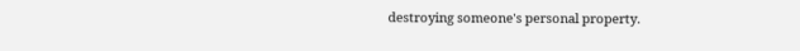destroying someone's personal property.